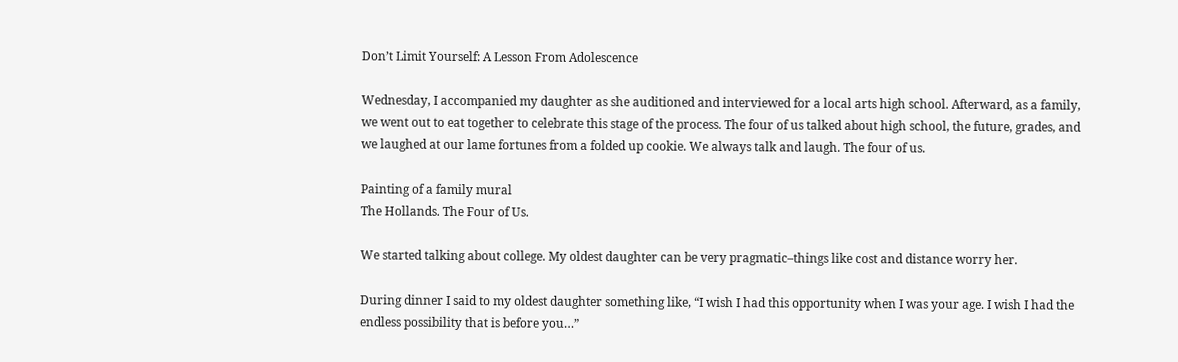Don’t Limit Yourself: A Lesson From Adolescence

Wednesday, I accompanied my daughter as she auditioned and interviewed for a local arts high school. Afterward, as a family, we went out to eat together to celebrate this stage of the process. The four of us talked about high school, the future, grades, and we laughed at our lame fortunes from a folded up cookie. We always talk and laugh. The four of us.

Painting of a family mural
The Hollands. The Four of Us.

We started talking about college. My oldest daughter can be very pragmatic–things like cost and distance worry her.

During dinner I said to my oldest daughter something like, “I wish I had this opportunity when I was your age. I wish I had the endless possibility that is before you…”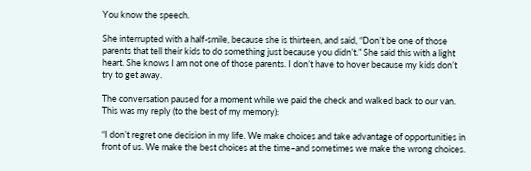You know the speech.

She interrupted with a half-smile, because she is thirteen, and said, “Don’t be one of those parents that tell their kids to do something just because you didn’t.” She said this with a light heart. She knows I am not one of those parents. I don’t have to hover because my kids don’t try to get away.

The conversation paused for a moment while we paid the check and walked back to our van. This was my reply (to the best of my memory):

“I don’t regret one decision in my life. We make choices and take advantage of opportunities in front of us. We make the best choices at the time–and sometimes we make the wrong choices.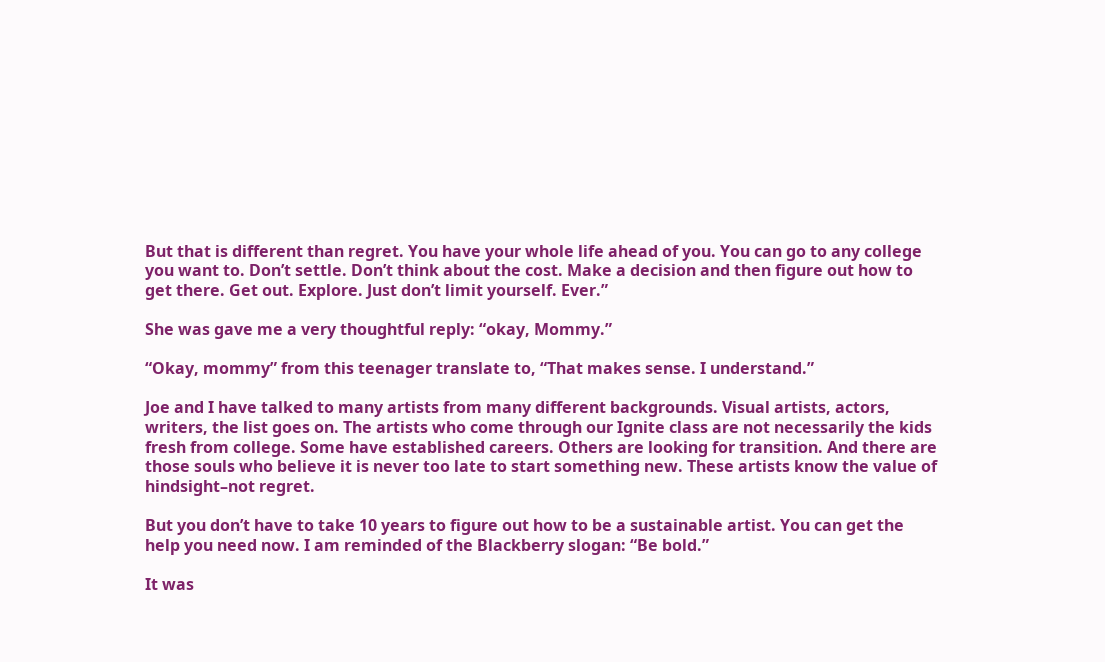But that is different than regret. You have your whole life ahead of you. You can go to any college you want to. Don’t settle. Don’t think about the cost. Make a decision and then figure out how to get there. Get out. Explore. Just don’t limit yourself. Ever.”

She was gave me a very thoughtful reply: “okay, Mommy.”

“Okay, mommy” from this teenager translate to, “That makes sense. I understand.”

Joe and I have talked to many artists from many different backgrounds. Visual artists, actors, writers, the list goes on. The artists who come through our Ignite class are not necessarily the kids fresh from college. Some have established careers. Others are looking for transition. And there are those souls who believe it is never too late to start something new. These artists know the value of hindsight–not regret.

But you don’t have to take 10 years to figure out how to be a sustainable artist. You can get the help you need now. I am reminded of the Blackberry slogan: “Be bold.”

It was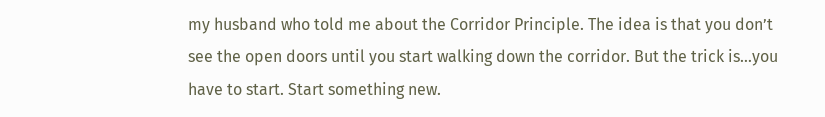my husband who told me about the Corridor Principle. The idea is that you don’t see the open doors until you start walking down the corridor. But the trick is…you have to start. Start something new.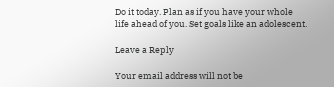Do it today. Plan as if you have your whole life ahead of you. Set goals like an adolescent.

Leave a Reply

Your email address will not be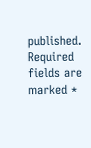published. Required fields are marked *